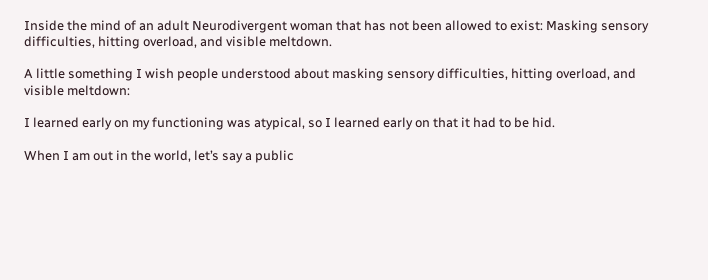Inside the mind of an adult Neurodivergent woman that has not been allowed to exist: Masking sensory difficulties, hitting overload, and visible meltdown.

A little something I wish people understood about masking sensory difficulties, hitting overload, and visible meltdown:

I learned early on my functioning was atypical, so I learned early on that it had to be hid.

When I am out in the world, let’s say a public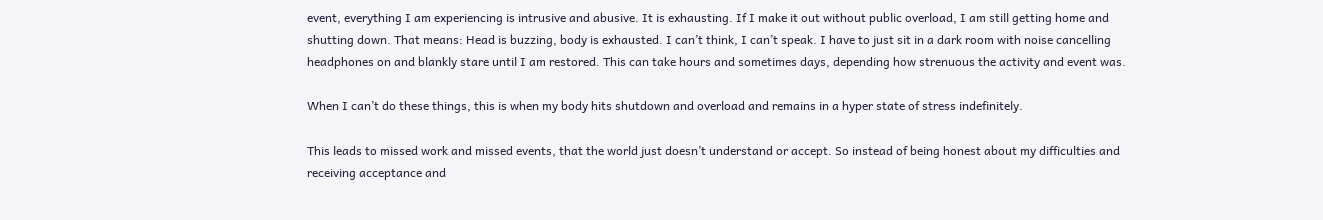event, everything I am experiencing is intrusive and abusive. It is exhausting. If I make it out without public overload, I am still getting home and shutting down. That means: Head is buzzing, body is exhausted. I can’t think, I can’t speak. I have to just sit in a dark room with noise cancelling headphones on and blankly stare until I am restored. This can take hours and sometimes days, depending how strenuous the activity and event was.

When I can’t do these things, this is when my body hits shutdown and overload and remains in a hyper state of stress indefinitely.

This leads to missed work and missed events, that the world just doesn’t understand or accept. So instead of being honest about my difficulties and receiving acceptance and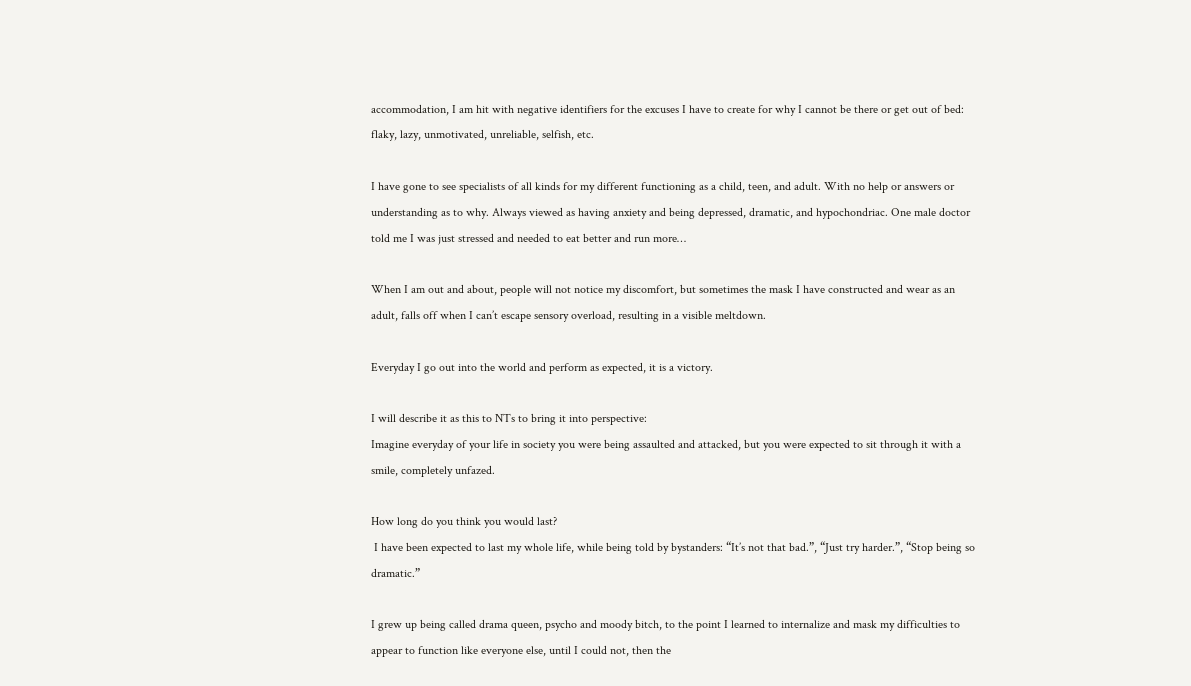accommodation, I am hit with negative identifiers for the excuses I have to create for why I cannot be there or get out of bed: flaky, lazy, unmotivated, unreliable, selfish, etc.

I have gone to see specialists of all kinds for my different functioning as a child, teen, and adult. With no help or answers or understanding as to why. Always viewed as having anxiety and being depressed, dramatic, and hypochondriac. One male doctor told me I was just stressed and needed to eat better and run more…

When I am out and about, people will not notice my discomfort, but sometimes the mask I have constructed and wear as an adult, falls off when I can’t escape sensory overload, resulting in a visible meltdown.

Everyday I go out into the world and perform as expected, it is a victory.

I will describe it as this to NTs to bring it into perspective:
Imagine everyday of your life in society you were being assaulted and attacked, but you were expected to sit through it with a smile, completely unfazed.

How long do you think you would last?
 I have been expected to last my whole life, while being told by bystanders: “It’s not that bad.”, “Just try harder.”, “Stop being so dramatic.”

I grew up being called drama queen, psycho and moody bitch, to the point I learned to internalize and mask my difficulties to appear to function like everyone else, until I could not, then the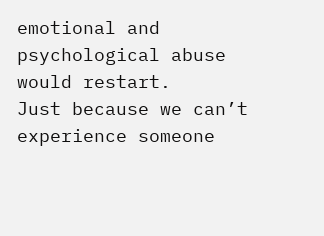emotional and psychological abuse would restart.
Just because we can’t experience someone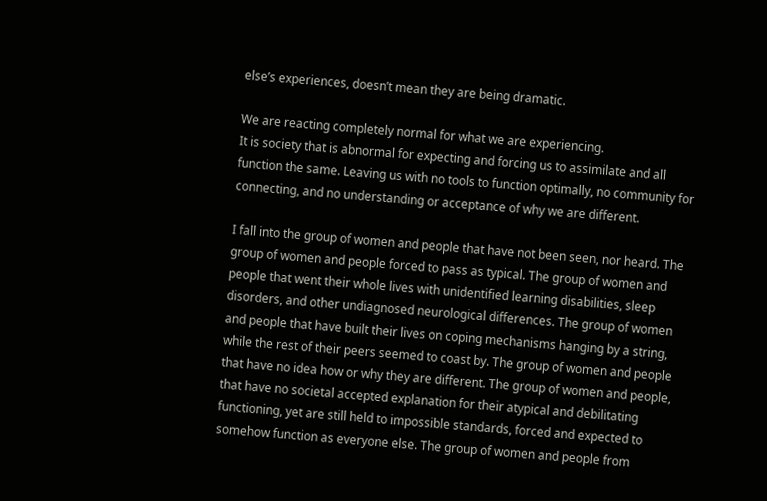else’s experiences, doesn’t mean they are being dramatic.

We are reacting completely normal for what we are experiencing.
It is society that is abnormal for expecting and forcing us to assimilate and all function the same. Leaving us with no tools to function optimally, no community for connecting, and no understanding or acceptance of why we are different.

I fall into the group of women and people that have not been seen, nor heard. The group of women and people forced to pass as typical. The group of women and people that went their whole lives with unidentified learning disabilities, sleep disorders, and other undiagnosed neurological differences. The group of women and people that have built their lives on coping mechanisms hanging by a string, while the rest of their peers seemed to coast by. The group of women and people that have no idea how or why they are different. The group of women and people, that have no societal accepted explanation for their atypical and debilitating functioning, yet are still held to impossible standards, forced and expected to somehow function as everyone else. The group of women and people from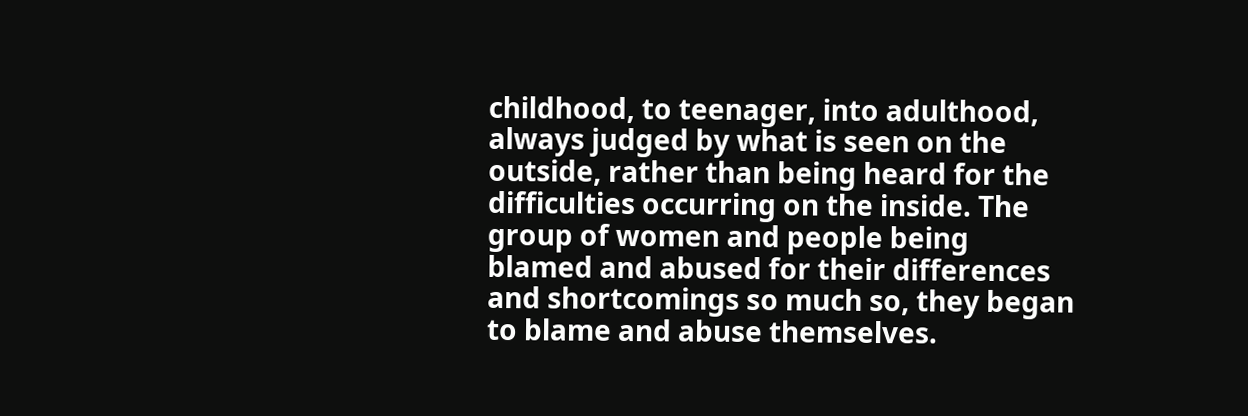childhood, to teenager, into adulthood, always judged by what is seen on the outside, rather than being heard for the difficulties occurring on the inside. The group of women and people being blamed and abused for their differences and shortcomings so much so, they began to blame and abuse themselves.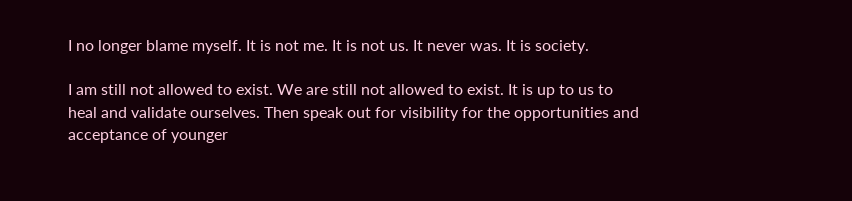I no longer blame myself. It is not me. It is not us. It never was. It is society.

I am still not allowed to exist. We are still not allowed to exist. It is up to us to heal and validate ourselves. Then speak out for visibility for the opportunities and acceptance of younger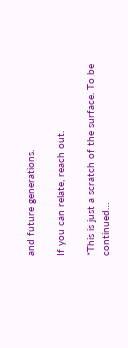and future generations.

If you can relate, reach out.

*This is just a scratch of the surface. To be continued…